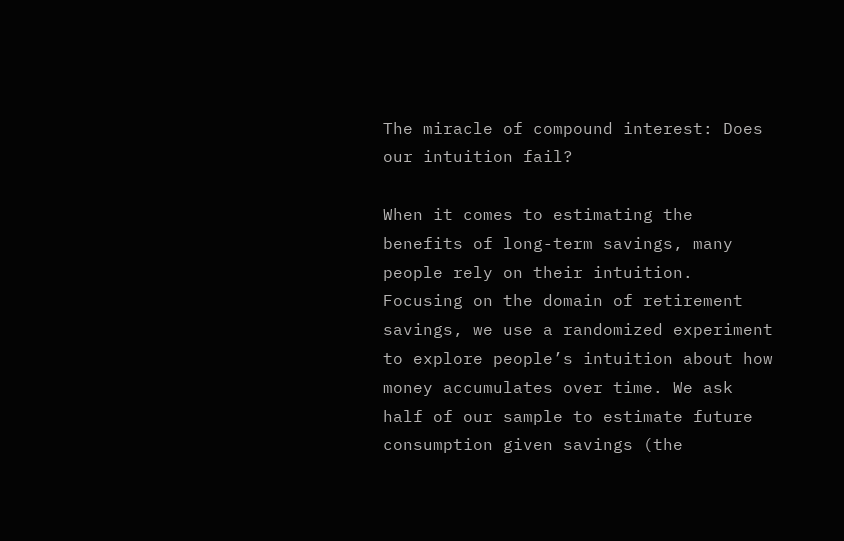The miracle of compound interest: Does our intuition fail?

When it comes to estimating the benefits of long-term savings, many people rely on their intuition. Focusing on the domain of retirement savings, we use a randomized experiment to explore people’s intuition about how money accumulates over time. We ask half of our sample to estimate future consumption given savings (the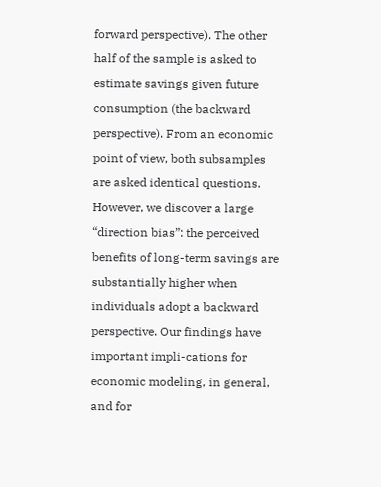forward perspective). The other half of the sample is asked to estimate savings given future consumption (the backward perspective). From an economic point of view, both subsamples are asked identical questions. However, we discover a large “direction bias”: the perceived benefits of long-term savings are substantially higher when individuals adopt a backward perspective. Our findings have important impli-cations for economic modeling, in general, and for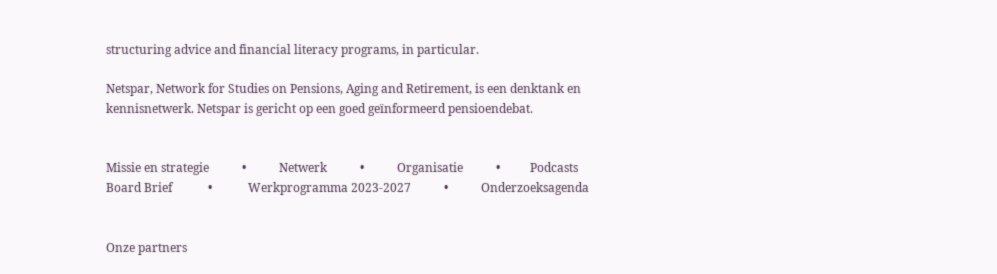structuring advice and financial literacy programs, in particular.

Netspar, Network for Studies on Pensions, Aging and Retirement, is een denktank en kennisnetwerk. Netspar is gericht op een goed geïnformeerd pensioendebat.


Missie en strategie           •           Netwerk           •           Organisatie           •          Podcasts
Board Brief            •            Werkprogramma 2023-2027           •           Onderzoeksagenda


Onze partners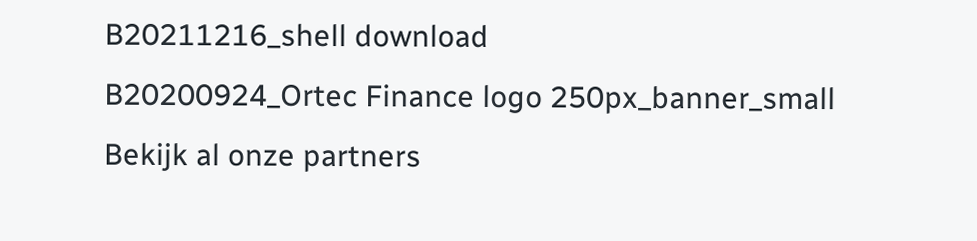B20211216_shell download
B20200924_Ortec Finance logo 250px_banner_small
Bekijk al onze partners